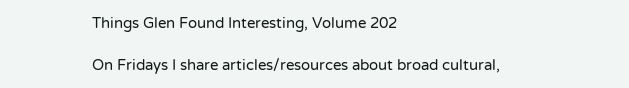Things Glen Found Interesting, Volume 202

On Fridays I share articles/resources about broad cultural,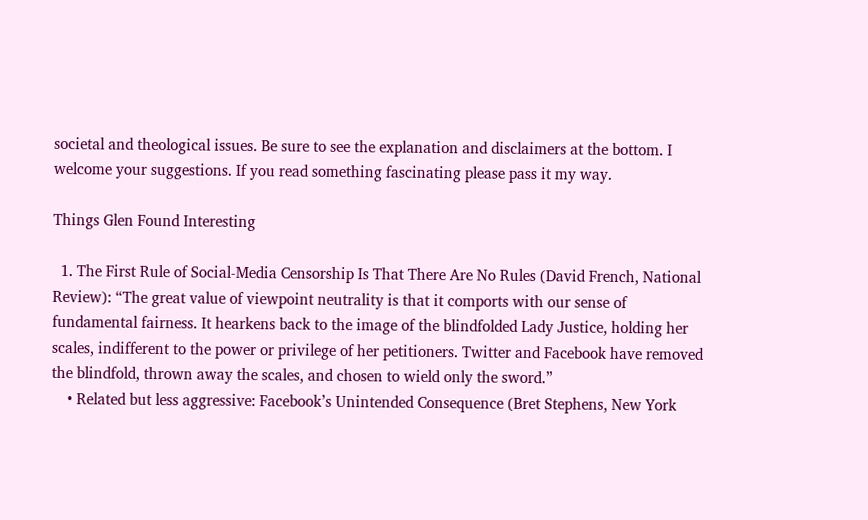societal and theological issues. Be sure to see the explanation and disclaimers at the bottom. I welcome your suggestions. If you read something fascinating please pass it my way.

Things Glen Found Interesting

  1. The First Rule of Social-Media Censorship Is That There Are No Rules (David French, National Review): “The great value of viewpoint neutrality is that it comports with our sense of fundamental fairness. It hearkens back to the image of the blindfolded Lady Justice, holding her scales, indifferent to the power or privilege of her petitioners. Twitter and Facebook have removed the blindfold, thrown away the scales, and chosen to wield only the sword.”
    • Related but less aggressive: Facebook’s Unintended Consequence (Bret Stephens, New York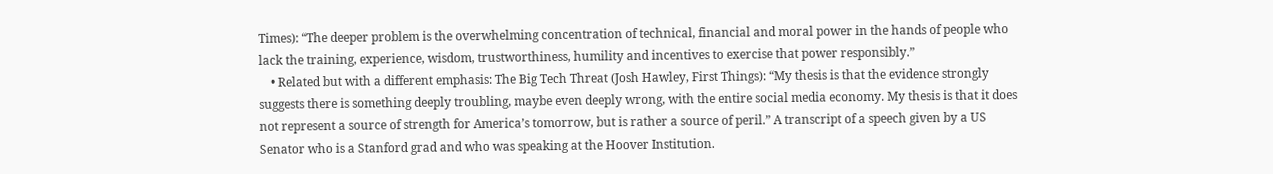Times): “The deeper problem is the overwhelming concentration of technical, financial and moral power in the hands of people who lack the training, experience, wisdom, trustworthiness, humility and incentives to exercise that power responsibly.”
    • Related but with a different emphasis: The Big Tech Threat (Josh Hawley, First Things): “My thesis is that the evidence strongly suggests there is something deeply troubling, maybe even deeply wrong, with the entire social media economy. My thesis is that it does not represent a source of strength for America’s tomorrow, but is rather a source of peril.” A transcript of a speech given by a US Senator who is a Stanford grad and who was speaking at the Hoover Institution.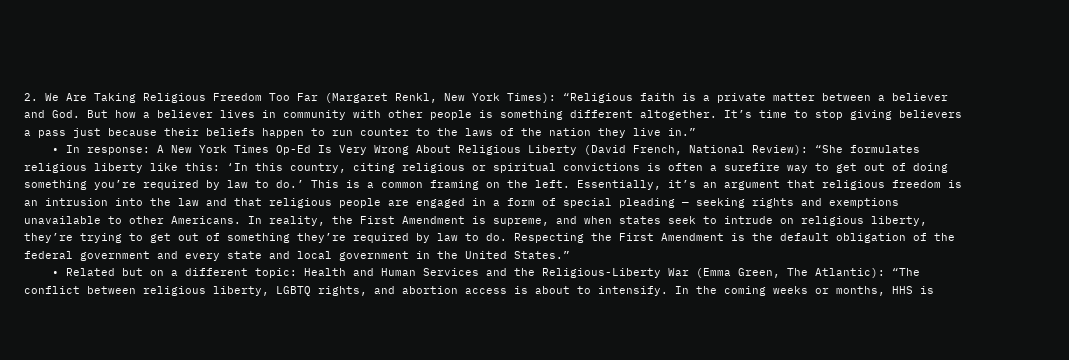2. We Are Taking Religious Freedom Too Far (Margaret Renkl, New York Times): “Religious faith is a private matter between a believer and God. But how a believer lives in community with other people is something different altogether. It’s time to stop giving believers a pass just because their beliefs happen to run counter to the laws of the nation they live in.”
    • In response: A New York Times Op-Ed Is Very Wrong About Religious Liberty (David French, National Review): “She formulates religious liberty like this: ‘In this country, citing religious or spiritual convictions is often a surefire way to get out of doing something you’re required by law to do.’ This is a common framing on the left. Essentially, it’s an argument that religious freedom is an intrusion into the law and that religious people are engaged in a form of special pleading — seeking rights and exemptions unavailable to other Americans. In reality, the First Amendment is supreme, and when states seek to intrude on religious liberty, they’re trying to get out of something they’re required by law to do. Respecting the First Amendment is the default obligation of the federal government and every state and local government in the United States.”
    • Related but on a different topic: Health and Human Services and the Religious-Liberty War (Emma Green, The Atlantic): “The conflict between religious liberty, LGBTQ rights, and abortion access is about to intensify. In the coming weeks or months, HHS is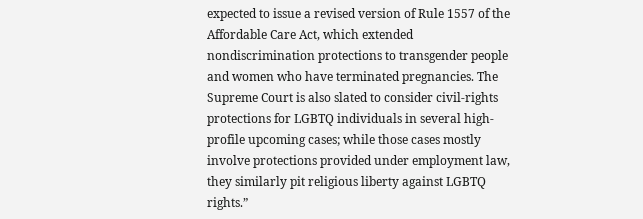expected to issue a revised version of Rule 1557 of the Affordable Care Act, which extended nondiscrimination protections to transgender people and women who have terminated pregnancies. The Supreme Court is also slated to consider civil-rights protections for LGBTQ individuals in several high-profile upcoming cases; while those cases mostly involve protections provided under employment law, they similarly pit religious liberty against LGBTQ rights.”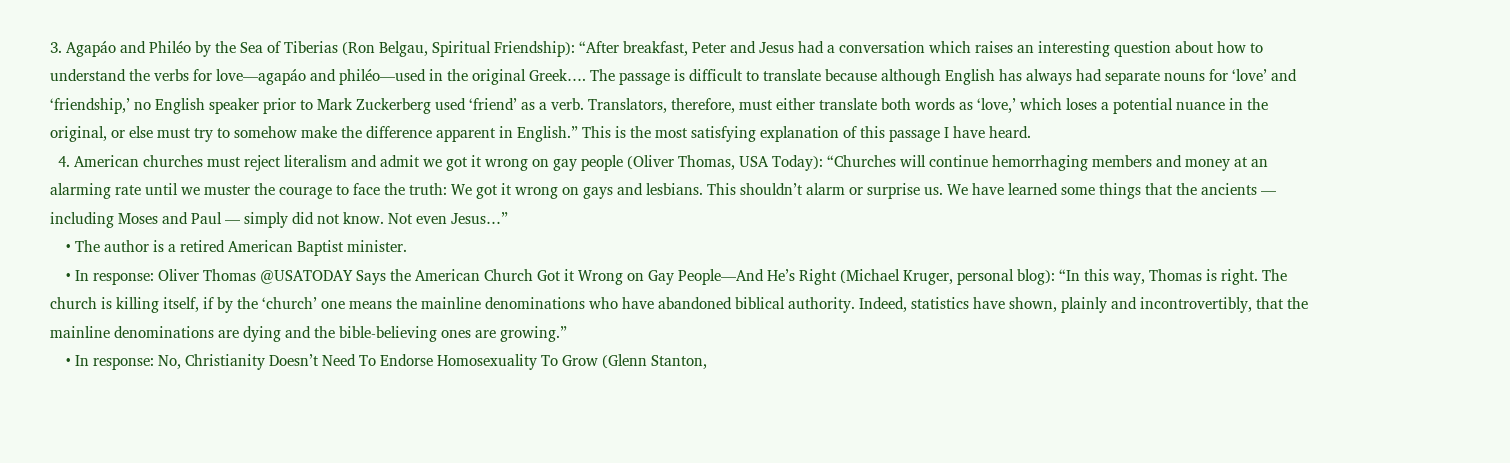3. Agapáo and Philéo by the Sea of Tiberias (Ron Belgau, Spiritual Friendship): “After breakfast, Peter and Jesus had a conversation which raises an interesting question about how to understand the verbs for love—agapáo and philéo—used in the original Greek…. The passage is difficult to translate because although English has always had separate nouns for ‘love’ and ‘friendship,’ no English speaker prior to Mark Zuckerberg used ‘friend’ as a verb. Translators, therefore, must either translate both words as ‘love,’ which loses a potential nuance in the original, or else must try to somehow make the difference apparent in English.” This is the most satisfying explanation of this passage I have heard.
  4. American churches must reject literalism and admit we got it wrong on gay people (Oliver Thomas, USA Today): “Churches will continue hemorrhaging members and money at an alarming rate until we muster the courage to face the truth: We got it wrong on gays and lesbians. This shouldn’t alarm or surprise us. We have learned some things that the ancients — including Moses and Paul — simply did not know. Not even Jesus…”
    • The author is a retired American Baptist minister.
    • In response: Oliver Thomas @USATODAY Says the American Church Got it Wrong on Gay People—And He’s Right (Michael Kruger, personal blog): “In this way, Thomas is right. The church is killing itself, if by the ‘church’ one means the mainline denominations who have abandoned biblical authority. Indeed, statistics have shown, plainly and incontrovertibly, that the mainline denominations are dying and the bible-believing ones are growing.”
    • In response: No, Christianity Doesn’t Need To Endorse Homosexuality To Grow (Glenn Stanton,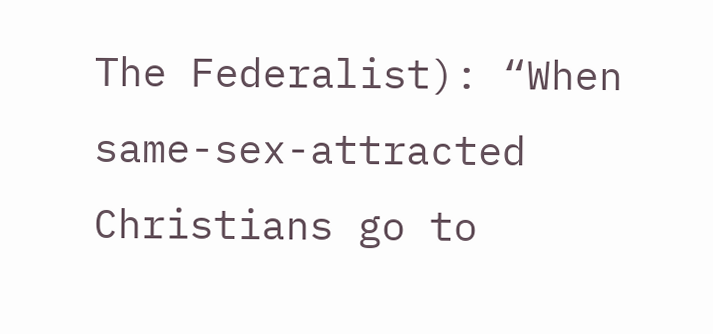The Federalist): “When same-sex-attracted Christians go to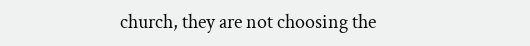church, they are not choosing the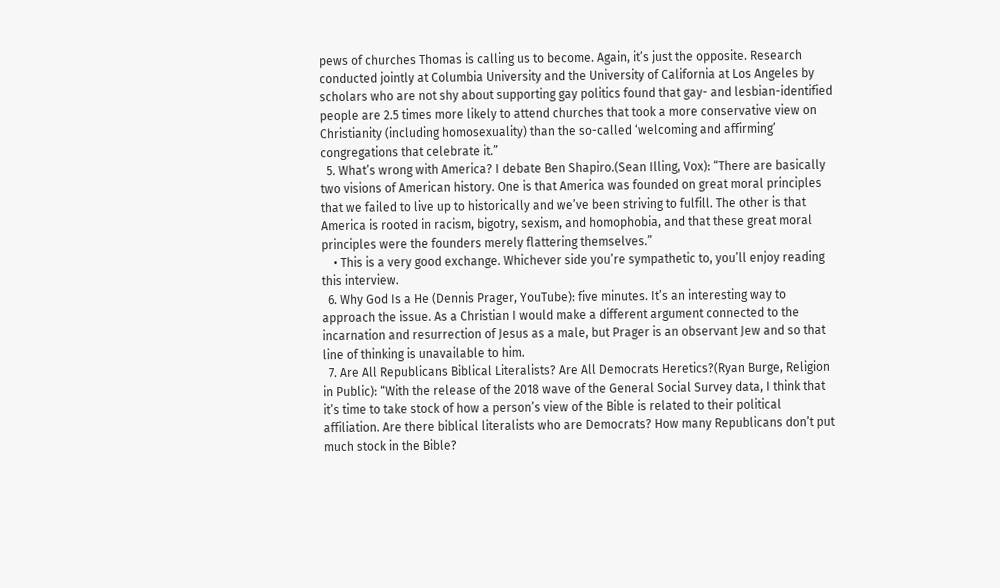pews of churches Thomas is calling us to become. Again, it’s just the opposite. Research conducted jointly at Columbia University and the University of California at Los Angeles by scholars who are not shy about supporting gay politics found that gay- and lesbian-identified people are 2.5 times more likely to attend churches that took a more conservative view on Christianity (including homosexuality) than the so-called ‘welcoming and affirming’ congregations that celebrate it.”
  5. What’s wrong with America? I debate Ben Shapiro.(Sean Illing, Vox): “There are basically two visions of American history. One is that America was founded on great moral principles that we failed to live up to historically and we’ve been striving to fulfill. The other is that America is rooted in racism, bigotry, sexism, and homophobia, and that these great moral principles were the founders merely flattering themselves.”
    • This is a very good exchange. Whichever side you’re sympathetic to, you’ll enjoy reading this interview.
  6. Why God Is a He (Dennis Prager, YouTube): five minutes. It’s an interesting way to approach the issue. As a Christian I would make a different argument connected to the incarnation and resurrection of Jesus as a male, but Prager is an observant Jew and so that line of thinking is unavailable to him.
  7. Are All Republicans Biblical Literalists? Are All Democrats Heretics?(Ryan Burge, Religion in Public): “With the release of the 2018 wave of the General Social Survey data, I think that it’s time to take stock of how a person’s view of the Bible is related to their political affiliation. Are there biblical literalists who are Democrats? How many Republicans don’t put much stock in the Bible?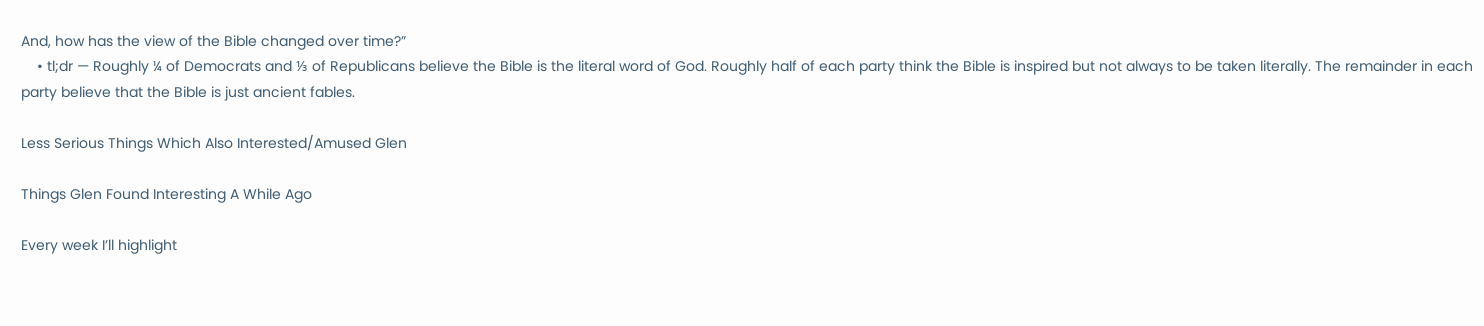And, how has the view of the Bible changed over time?”
    • tl;dr — Roughly ¼ of Democrats and ⅓ of Republicans believe the Bible is the literal word of God. Roughly half of each party think the Bible is inspired but not always to be taken literally. The remainder in each party believe that the Bible is just ancient fables.

Less Serious Things Which Also Interested/Amused Glen

Things Glen Found Interesting A While Ago

Every week I’ll highlight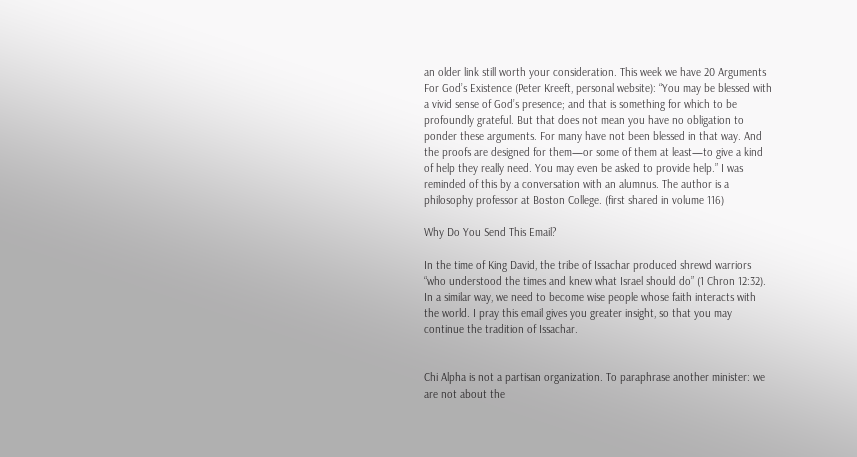an older link still worth your consideration. This week we have 20 Arguments For God’s Existence (Peter Kreeft, personal website): “You may be blessed with a vivid sense of God’s presence; and that is something for which to be profoundly grateful. But that does not mean you have no obligation to ponder these arguments. For many have not been blessed in that way. And the proofs are designed for them—or some of them at least—to give a kind of help they really need. You may even be asked to provide help.” I was reminded of this by a conversation with an alumnus. The author is a philosophy professor at Boston College. (first shared in volume 116)

Why Do You Send This Email?

In the time of King David, the tribe of Issachar produced shrewd warriors “who understood the times and knew what Israel should do” (1 Chron 12:32). In a similar way, we need to become wise people whose faith interacts with the world. I pray this email gives you greater insight, so that you may continue the tradition of Issachar.


Chi Alpha is not a partisan organization. To paraphrase another minister: we are not about the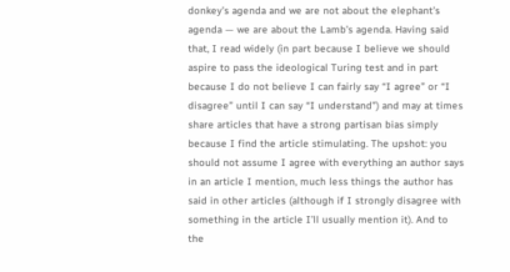donkey’s agenda and we are not about the elephant’s agenda — we are about the Lamb’s agenda. Having said that, I read widely (in part because I believe we should aspire to pass the ideological Turing test and in part because I do not believe I can fairly say “I agree” or “I disagree” until I can say “I understand”) and may at times share articles that have a strong partisan bias simply because I find the article stimulating. The upshot: you should not assume I agree with everything an author says in an article I mention, much less things the author has said in other articles (although if I strongly disagree with something in the article I’ll usually mention it). And to the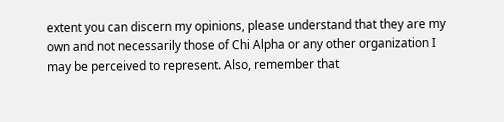extent you can discern my opinions, please understand that they are my own and not necessarily those of Chi Alpha or any other organization I may be perceived to represent. Also, remember that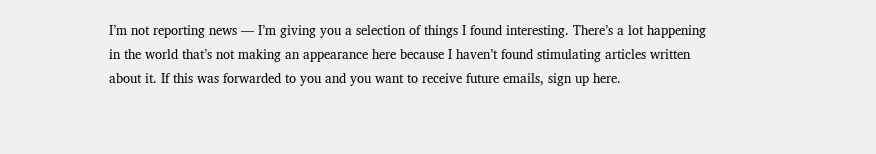I’m not reporting news — I’m giving you a selection of things I found interesting. There’s a lot happening in the world that’s not making an appearance here because I haven’t found stimulating articles written about it. If this was forwarded to you and you want to receive future emails, sign up here.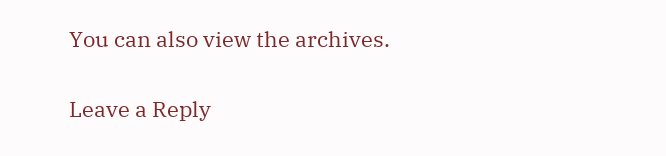You can also view the archives.

Leave a Reply